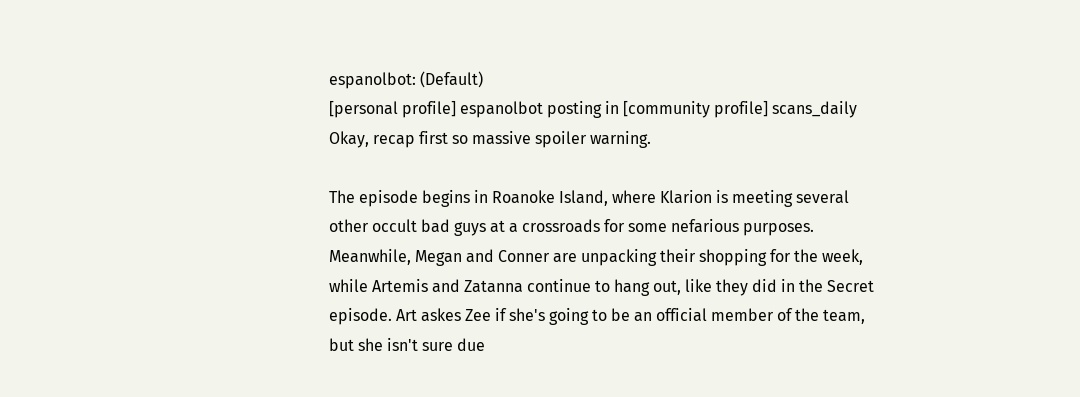espanolbot: (Default)
[personal profile] espanolbot posting in [community profile] scans_daily
Okay, recap first so massive spoiler warning.

The episode begins in Roanoke Island, where Klarion is meeting several other occult bad guys at a crossroads for some nefarious purposes. Meanwhile, Megan and Conner are unpacking their shopping for the week, while Artemis and Zatanna continue to hang out, like they did in the Secret episode. Art askes Zee if she's going to be an official member of the team, but she isn't sure due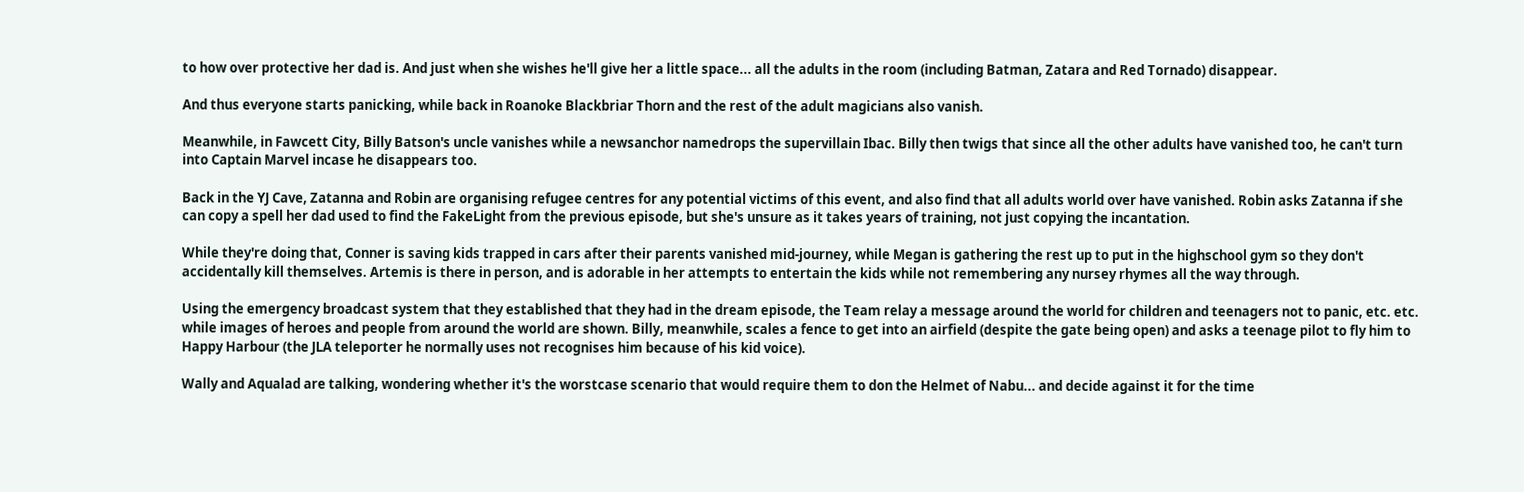to how over protective her dad is. And just when she wishes he'll give her a little space... all the adults in the room (including Batman, Zatara and Red Tornado) disappear.

And thus everyone starts panicking, while back in Roanoke Blackbriar Thorn and the rest of the adult magicians also vanish.

Meanwhile, in Fawcett City, Billy Batson's uncle vanishes while a newsanchor namedrops the supervillain Ibac. Billy then twigs that since all the other adults have vanished too, he can't turn into Captain Marvel incase he disappears too.

Back in the YJ Cave, Zatanna and Robin are organising refugee centres for any potential victims of this event, and also find that all adults world over have vanished. Robin asks Zatanna if she can copy a spell her dad used to find the FakeLight from the previous episode, but she's unsure as it takes years of training, not just copying the incantation.

While they're doing that, Conner is saving kids trapped in cars after their parents vanished mid-journey, while Megan is gathering the rest up to put in the highschool gym so they don't accidentally kill themselves. Artemis is there in person, and is adorable in her attempts to entertain the kids while not remembering any nursey rhymes all the way through.

Using the emergency broadcast system that they established that they had in the dream episode, the Team relay a message around the world for children and teenagers not to panic, etc. etc. while images of heroes and people from around the world are shown. Billy, meanwhile, scales a fence to get into an airfield (despite the gate being open) and asks a teenage pilot to fly him to Happy Harbour (the JLA teleporter he normally uses not recognises him because of his kid voice).

Wally and Aqualad are talking, wondering whether it's the worstcase scenario that would require them to don the Helmet of Nabu... and decide against it for the time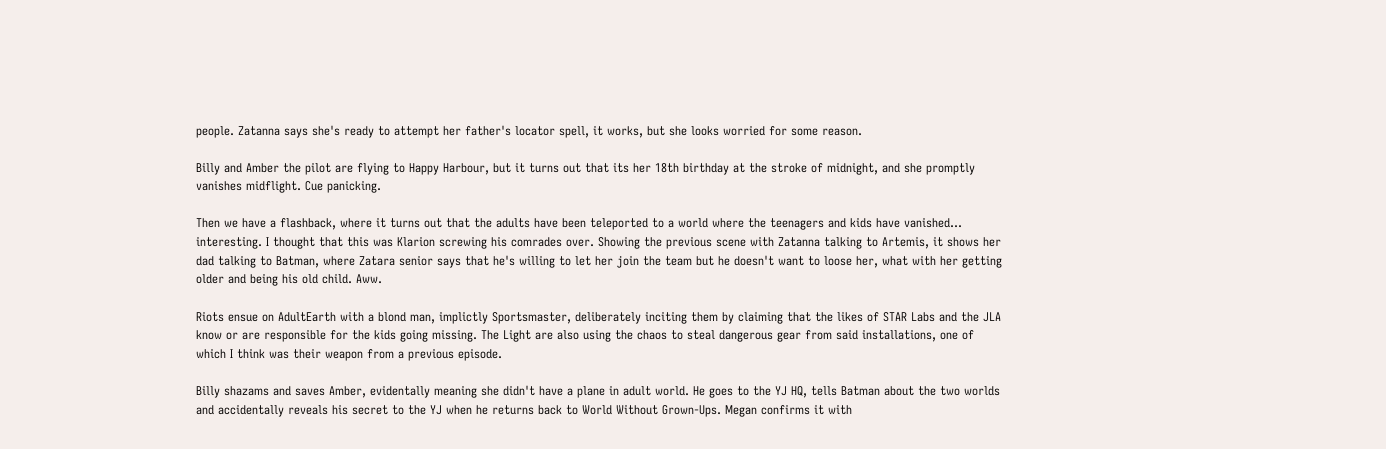people. Zatanna says she's ready to attempt her father's locator spell, it works, but she looks worried for some reason.

Billy and Amber the pilot are flying to Happy Harbour, but it turns out that its her 18th birthday at the stroke of midnight, and she promptly vanishes midflight. Cue panicking.

Then we have a flashback, where it turns out that the adults have been teleported to a world where the teenagers and kids have vanished... interesting. I thought that this was Klarion screwing his comrades over. Showing the previous scene with Zatanna talking to Artemis, it shows her dad talking to Batman, where Zatara senior says that he's willing to let her join the team but he doesn't want to loose her, what with her getting older and being his old child. Aww.

Riots ensue on AdultEarth with a blond man, implictly Sportsmaster, deliberately inciting them by claiming that the likes of STAR Labs and the JLA know or are responsible for the kids going missing. The Light are also using the chaos to steal dangerous gear from said installations, one of which I think was their weapon from a previous episode.

Billy shazams and saves Amber, evidentally meaning she didn't have a plane in adult world. He goes to the YJ HQ, tells Batman about the two worlds and accidentally reveals his secret to the YJ when he returns back to World Without Grown-Ups. Megan confirms it with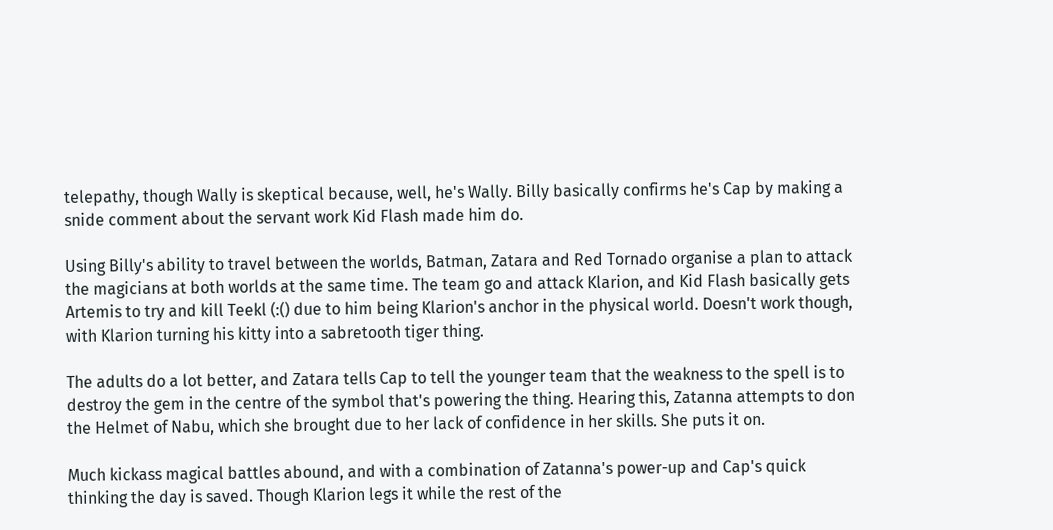telepathy, though Wally is skeptical because, well, he's Wally. Billy basically confirms he's Cap by making a snide comment about the servant work Kid Flash made him do.

Using Billy's ability to travel between the worlds, Batman, Zatara and Red Tornado organise a plan to attack the magicians at both worlds at the same time. The team go and attack Klarion, and Kid Flash basically gets Artemis to try and kill Teekl (:() due to him being Klarion's anchor in the physical world. Doesn't work though, with Klarion turning his kitty into a sabretooth tiger thing.

The adults do a lot better, and Zatara tells Cap to tell the younger team that the weakness to the spell is to destroy the gem in the centre of the symbol that's powering the thing. Hearing this, Zatanna attempts to don the Helmet of Nabu, which she brought due to her lack of confidence in her skills. She puts it on.

Much kickass magical battles abound, and with a combination of Zatanna's power-up and Cap's quick thinking the day is saved. Though Klarion legs it while the rest of the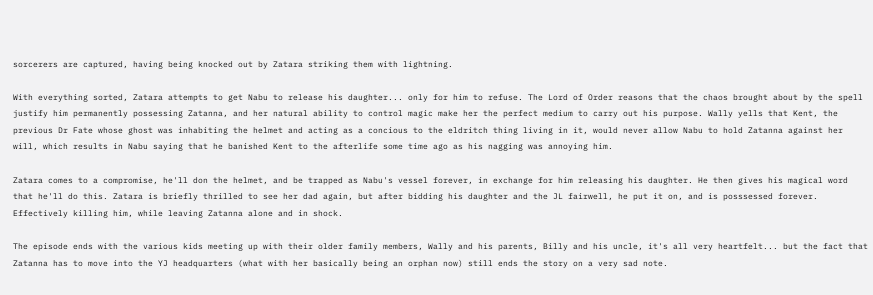sorcerers are captured, having being knocked out by Zatara striking them with lightning.

With everything sorted, Zatara attempts to get Nabu to release his daughter... only for him to refuse. The Lord of Order reasons that the chaos brought about by the spell justify him permanently possessing Zatanna, and her natural ability to control magic make her the perfect medium to carry out his purpose. Wally yells that Kent, the previous Dr Fate whose ghost was inhabiting the helmet and acting as a concious to the eldritch thing living in it, would never allow Nabu to hold Zatanna against her will, which results in Nabu saying that he banished Kent to the afterlife some time ago as his nagging was annoying him.

Zatara comes to a compromise, he'll don the helmet, and be trapped as Nabu's vessel forever, in exchange for him releasing his daughter. He then gives his magical word that he'll do this. Zatara is briefly thrilled to see her dad again, but after bidding his daughter and the JL fairwell, he put it on, and is posssessed forever. Effectively killing him, while leaving Zatanna alone and in shock.

The episode ends with the various kids meeting up with their older family members, Wally and his parents, Billy and his uncle, it's all very heartfelt... but the fact that Zatanna has to move into the YJ headquarters (what with her basically being an orphan now) still ends the story on a very sad note.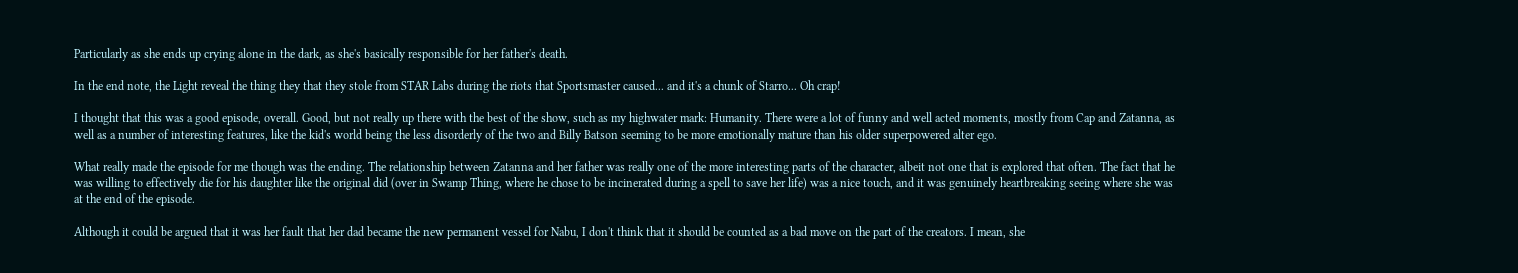Particularly as she ends up crying alone in the dark, as she's basically responsible for her father's death.

In the end note, the Light reveal the thing they that they stole from STAR Labs during the riots that Sportsmaster caused... and it's a chunk of Starro... Oh crap!

I thought that this was a good episode, overall. Good, but not really up there with the best of the show, such as my highwater mark: Humanity. There were a lot of funny and well acted moments, mostly from Cap and Zatanna, as well as a number of interesting features, like the kid's world being the less disorderly of the two and Billy Batson seeming to be more emotionally mature than his older superpowered alter ego.

What really made the episode for me though was the ending. The relationship between Zatanna and her father was really one of the more interesting parts of the character, albeit not one that is explored that often. The fact that he was willing to effectively die for his daughter like the original did (over in Swamp Thing, where he chose to be incinerated during a spell to save her life) was a nice touch, and it was genuinely heartbreaking seeing where she was at the end of the episode.

Although it could be argued that it was her fault that her dad became the new permanent vessel for Nabu, I don't think that it should be counted as a bad move on the part of the creators. I mean, she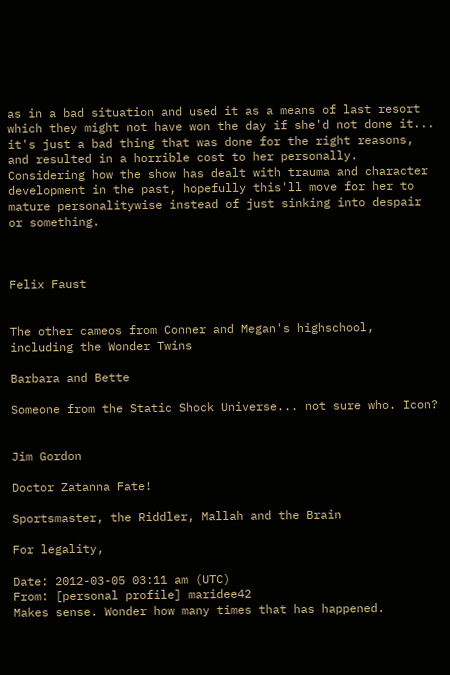as in a bad situation and used it as a means of last resort which they might not have won the day if she'd not done it... it's just a bad thing that was done for the right reasons, and resulted in a horrible cost to her personally. Considering how the show has dealt with trauma and character development in the past, hopefully this'll move for her to mature personalitywise instead of just sinking into despair or something.



Felix Faust


The other cameos from Conner and Megan's highschool, including the Wonder Twins

Barbara and Bette

Someone from the Static Shock Universe... not sure who. Icon?


Jim Gordon

Doctor Zatanna Fate!

Sportsmaster, the Riddler, Mallah and the Brain

For legality,

Date: 2012-03-05 03:11 am (UTC)
From: [personal profile] maridee42
Makes sense. Wonder how many times that has happened.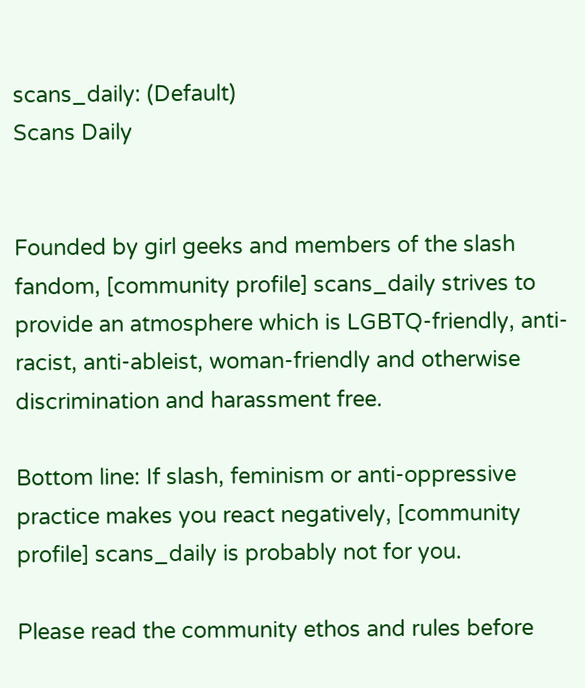scans_daily: (Default)
Scans Daily


Founded by girl geeks and members of the slash fandom, [community profile] scans_daily strives to provide an atmosphere which is LGBTQ-friendly, anti-racist, anti-ableist, woman-friendly and otherwise discrimination and harassment free.

Bottom line: If slash, feminism or anti-oppressive practice makes you react negatively, [community profile] scans_daily is probably not for you.

Please read the community ethos and rules before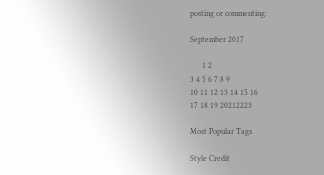posting or commenting.

September 2017

      1 2
3 4 5 6 7 8 9
10 11 12 13 14 15 16
17 18 19 20212223

Most Popular Tags

Style Credit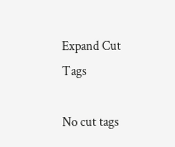Expand Cut Tags

No cut tags